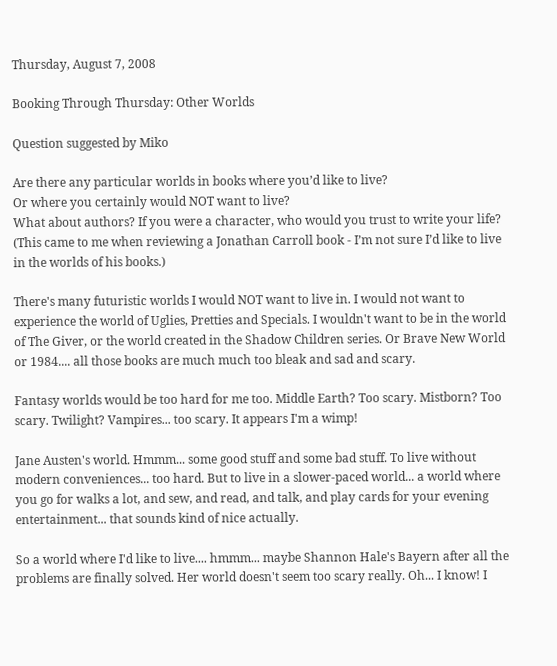Thursday, August 7, 2008

Booking Through Thursday: Other Worlds

Question suggested by Miko

Are there any particular worlds in books where you’d like to live?
Or where you certainly would NOT want to live?
What about authors? If you were a character, who would you trust to write your life?
(This came to me when reviewing a Jonathan Carroll book - I’m not sure I’d like to live in the worlds of his books.)

There's many futuristic worlds I would NOT want to live in. I would not want to experience the world of Uglies, Pretties and Specials. I wouldn't want to be in the world of The Giver, or the world created in the Shadow Children series. Or Brave New World or 1984.... all those books are much much too bleak and sad and scary.

Fantasy worlds would be too hard for me too. Middle Earth? Too scary. Mistborn? Too scary. Twilight? Vampires... too scary. It appears I'm a wimp!

Jane Austen's world. Hmmm... some good stuff and some bad stuff. To live without modern conveniences... too hard. But to live in a slower-paced world... a world where you go for walks a lot, and sew, and read, and talk, and play cards for your evening entertainment... that sounds kind of nice actually.

So a world where I'd like to live.... hmmm... maybe Shannon Hale's Bayern after all the problems are finally solved. Her world doesn't seem too scary really. Oh... I know! I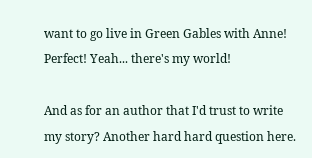want to go live in Green Gables with Anne! Perfect! Yeah... there's my world!

And as for an author that I'd trust to write my story? Another hard hard question here.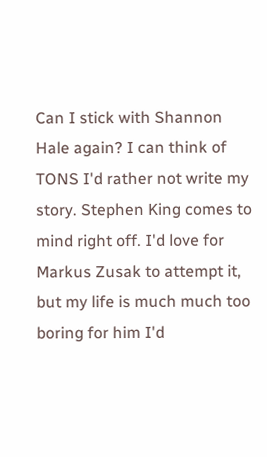Can I stick with Shannon Hale again? I can think of TONS I'd rather not write my story. Stephen King comes to mind right off. I'd love for Markus Zusak to attempt it, but my life is much much too boring for him I'd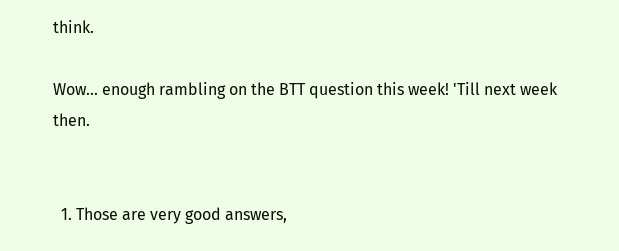think.

Wow... enough rambling on the BTT question this week! 'Till next week then.


  1. Those are very good answers,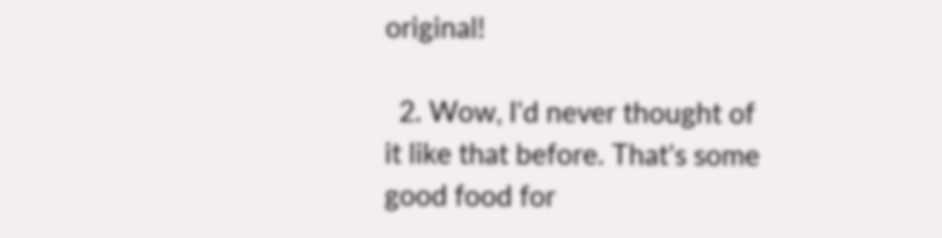original!

  2. Wow, I'd never thought of it like that before. That's some good food for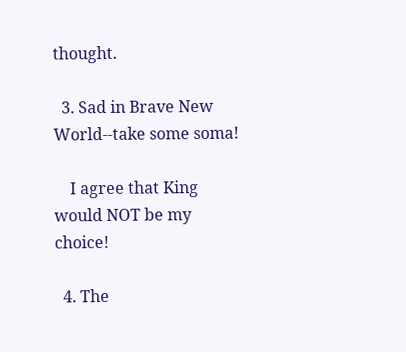thought.

  3. Sad in Brave New World--take some soma!

    I agree that King would NOT be my choice!

  4. The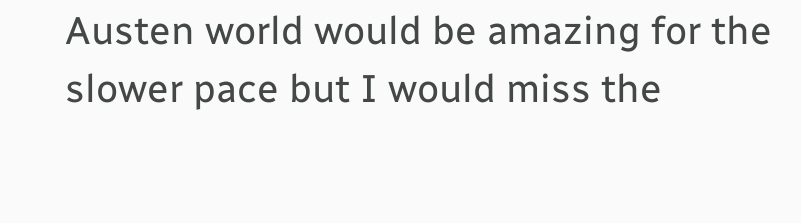Austen world would be amazing for the slower pace but I would miss the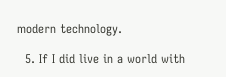modern technology.

  5. If I did live in a world with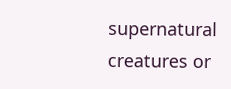supernatural creatures or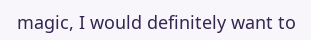magic, I would definitely want to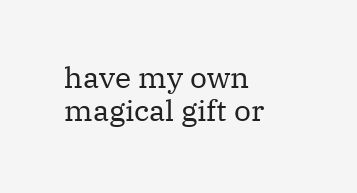have my own magical gift or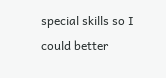special skills so I could better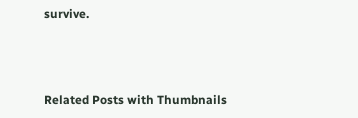survive.



Related Posts with Thumbnails